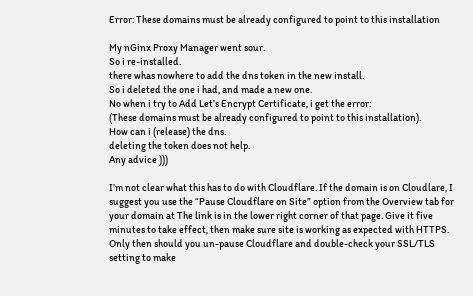Error: These domains must be already configured to point to this installation

My nGinx Proxy Manager went sour.
So i re-installed.
there whas nowhere to add the dns token in the new install.
So i deleted the one i had, and made a new one.
No when i try to Add Let’s Encrypt Certificate, i get the error:
(These domains must be already configured to point to this installation).
How can i (release) the dns.
deleting the token does not help.
Any advice )))

I’m not clear what this has to do with Cloudflare. If the domain is on Cloudlare, I suggest you use the “Pause Cloudflare on Site” option from the Overview tab for your domain at The link is in the lower right corner of that page. Give it five minutes to take effect, then make sure site is working as expected with HTTPS. Only then should you un-pause Cloudflare and double-check your SSL/TLS setting to make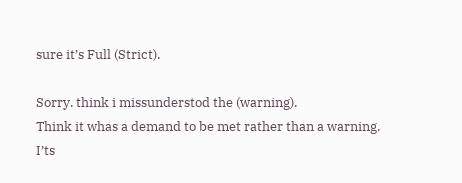sure it’s Full (Strict).

Sorry. think i missunderstod the (warning).
Think it whas a demand to be met rather than a warning.
I’ts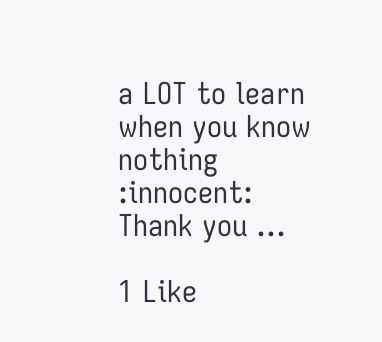a LOT to learn when you know nothing :innocent:
Thank you …

1 Like